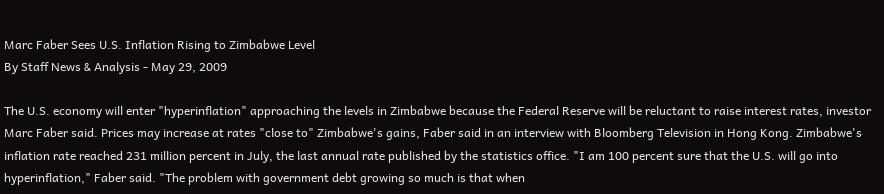Marc Faber Sees U.S. Inflation Rising to Zimbabwe Level
By Staff News & Analysis - May 29, 2009

The U.S. economy will enter "hyperinflation" approaching the levels in Zimbabwe because the Federal Reserve will be reluctant to raise interest rates, investor Marc Faber said. Prices may increase at rates "close to" Zimbabwe's gains, Faber said in an interview with Bloomberg Television in Hong Kong. Zimbabwe's inflation rate reached 231 million percent in July, the last annual rate published by the statistics office. "I am 100 percent sure that the U.S. will go into hyperinflation," Faber said. "The problem with government debt growing so much is that when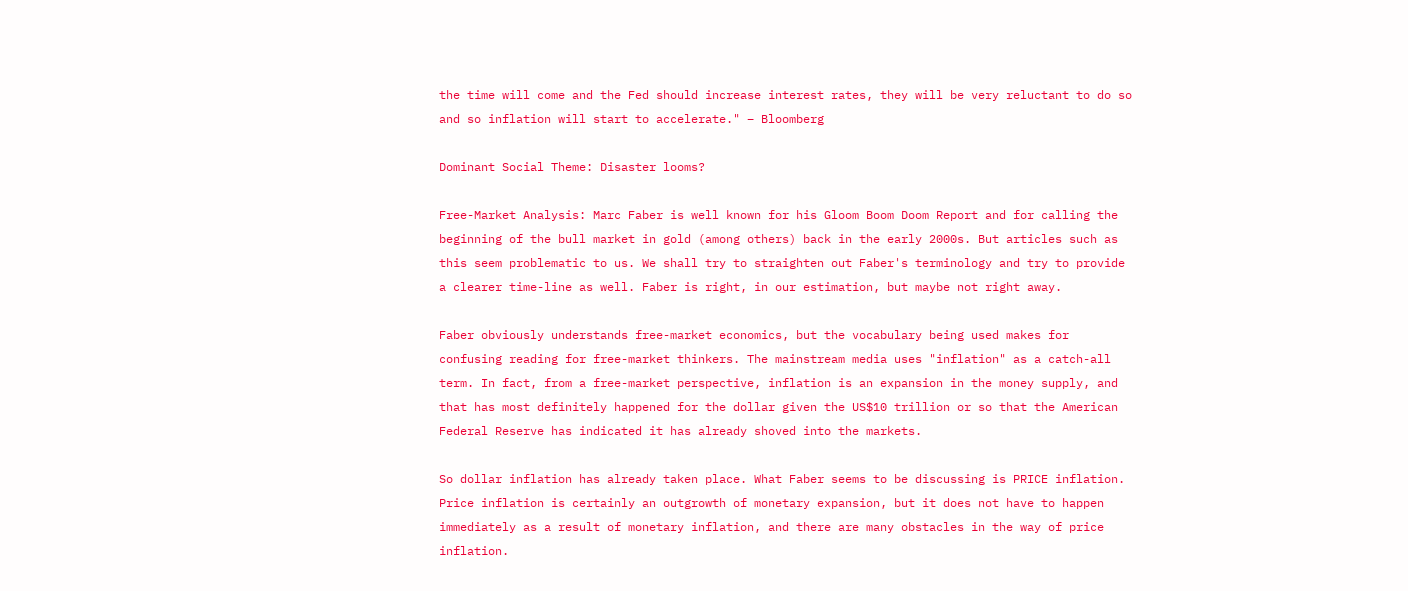the time will come and the Fed should increase interest rates, they will be very reluctant to do so and so inflation will start to accelerate." – Bloomberg

Dominant Social Theme: Disaster looms?

Free-Market Analysis: Marc Faber is well known for his Gloom Boom Doom Report and for calling the beginning of the bull market in gold (among others) back in the early 2000s. But articles such as this seem problematic to us. We shall try to straighten out Faber's terminology and try to provide a clearer time-line as well. Faber is right, in our estimation, but maybe not right away.

Faber obviously understands free-market economics, but the vocabulary being used makes for confusing reading for free-market thinkers. The mainstream media uses "inflation" as a catch-all term. In fact, from a free-market perspective, inflation is an expansion in the money supply, and that has most definitely happened for the dollar given the US$10 trillion or so that the American Federal Reserve has indicated it has already shoved into the markets.

So dollar inflation has already taken place. What Faber seems to be discussing is PRICE inflation. Price inflation is certainly an outgrowth of monetary expansion, but it does not have to happen immediately as a result of monetary inflation, and there are many obstacles in the way of price inflation.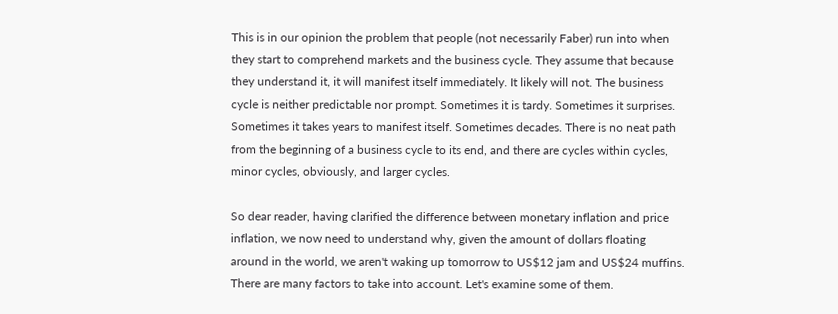This is in our opinion the problem that people (not necessarily Faber) run into when they start to comprehend markets and the business cycle. They assume that because they understand it, it will manifest itself immediately. It likely will not. The business cycle is neither predictable nor prompt. Sometimes it is tardy. Sometimes it surprises. Sometimes it takes years to manifest itself. Sometimes decades. There is no neat path from the beginning of a business cycle to its end, and there are cycles within cycles, minor cycles, obviously, and larger cycles.

So dear reader, having clarified the difference between monetary inflation and price inflation, we now need to understand why, given the amount of dollars floating around in the world, we aren't waking up tomorrow to US$12 jam and US$24 muffins. There are many factors to take into account. Let's examine some of them.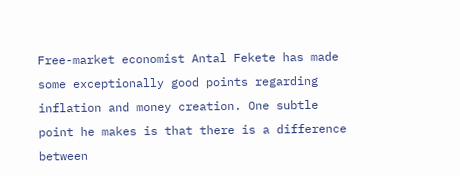Free-market economist Antal Fekete has made some exceptionally good points regarding inflation and money creation. One subtle point he makes is that there is a difference between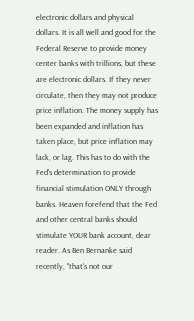electronic dollars and physical dollars. It is all well and good for the Federal Reserve to provide money center banks with trillions, but these are electronic dollars. If they never circulate, then they may not produce price inflation. The money supply has been expanded and inflation has taken place, but price inflation may lack, or lag. This has to do with the Fed's determination to provide financial stimulation ONLY through banks. Heaven forefend that the Fed and other central banks should stimulate YOUR bank account, dear reader. As Ben Bernanke said recently, "that's not our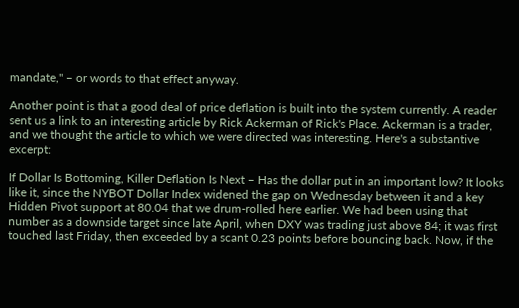mandate," – or words to that effect anyway.

Another point is that a good deal of price deflation is built into the system currently. A reader sent us a link to an interesting article by Rick Ackerman of Rick's Place. Ackerman is a trader, and we thought the article to which we were directed was interesting. Here's a substantive excerpt:

If Dollar Is Bottoming, Killer Deflation Is Next – Has the dollar put in an important low? It looks like it, since the NYBOT Dollar Index widened the gap on Wednesday between it and a key Hidden Pivot support at 80.04 that we drum-rolled here earlier. We had been using that number as a downside target since late April, when DXY was trading just above 84; it was first touched last Friday, then exceeded by a scant 0.23 points before bouncing back. Now, if the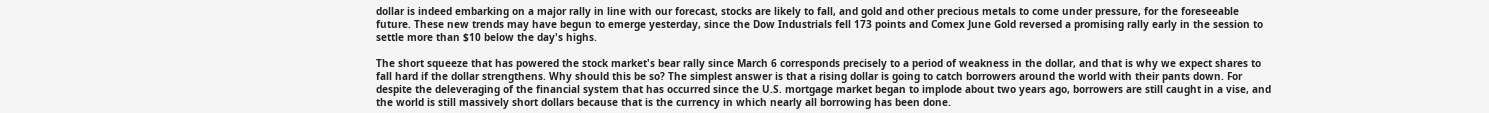dollar is indeed embarking on a major rally in line with our forecast, stocks are likely to fall, and gold and other precious metals to come under pressure, for the foreseeable future. These new trends may have begun to emerge yesterday, since the Dow Industrials fell 173 points and Comex June Gold reversed a promising rally early in the session to settle more than $10 below the day's highs.

The short squeeze that has powered the stock market's bear rally since March 6 corresponds precisely to a period of weakness in the dollar, and that is why we expect shares to fall hard if the dollar strengthens. Why should this be so? The simplest answer is that a rising dollar is going to catch borrowers around the world with their pants down. For despite the deleveraging of the financial system that has occurred since the U.S. mortgage market began to implode about two years ago, borrowers are still caught in a vise, and the world is still massively short dollars because that is the currency in which nearly all borrowing has been done.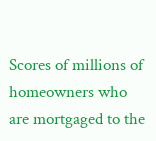Scores of millions of homeowners who are mortgaged to the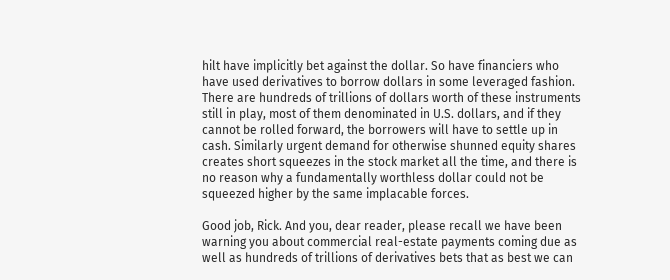hilt have implicitly bet against the dollar. So have financiers who have used derivatives to borrow dollars in some leveraged fashion. There are hundreds of trillions of dollars worth of these instruments still in play, most of them denominated in U.S. dollars, and if they cannot be rolled forward, the borrowers will have to settle up in cash. Similarly urgent demand for otherwise shunned equity shares creates short squeezes in the stock market all the time, and there is no reason why a fundamentally worthless dollar could not be squeezed higher by the same implacable forces.

Good job, Rick. And you, dear reader, please recall we have been warning you about commercial real-estate payments coming due as well as hundreds of trillions of derivatives bets that as best we can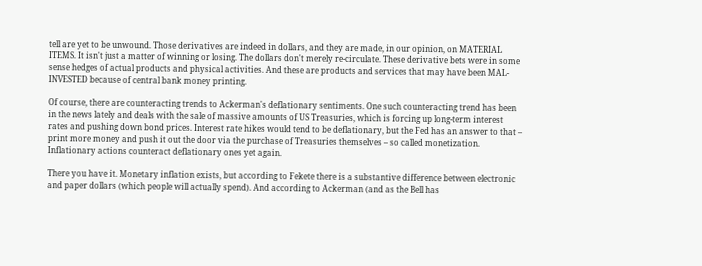tell are yet to be unwound. Those derivatives are indeed in dollars, and they are made, in our opinion, on MATERIAL ITEMS. It isn't just a matter of winning or losing. The dollars don't merely re-circulate. These derivative bets were in some sense hedges of actual products and physical activities. And these are products and services that may have been MAL-INVESTED because of central bank money printing.

Of course, there are counteracting trends to Ackerman's deflationary sentiments. One such counteracting trend has been in the news lately and deals with the sale of massive amounts of US Treasuries, which is forcing up long-term interest rates and pushing down bond prices. Interest rate hikes would tend to be deflationary, but the Fed has an answer to that – print more money and push it out the door via the purchase of Treasuries themselves – so called monetization. Inflationary actions counteract deflationary ones yet again.

There you have it. Monetary inflation exists, but according to Fekete there is a substantive difference between electronic and paper dollars (which people will actually spend). And according to Ackerman (and as the Bell has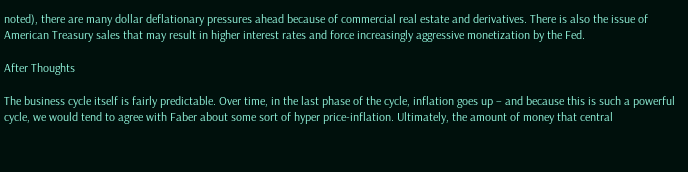noted), there are many dollar deflationary pressures ahead because of commercial real estate and derivatives. There is also the issue of American Treasury sales that may result in higher interest rates and force increasingly aggressive monetization by the Fed.

After Thoughts

The business cycle itself is fairly predictable. Over time, in the last phase of the cycle, inflation goes up – and because this is such a powerful cycle, we would tend to agree with Faber about some sort of hyper price-inflation. Ultimately, the amount of money that central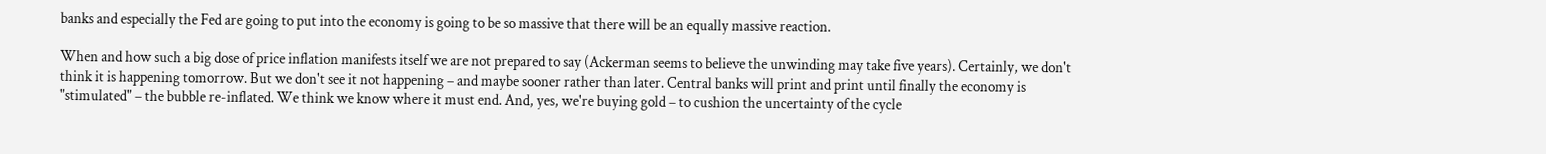banks and especially the Fed are going to put into the economy is going to be so massive that there will be an equally massive reaction.

When and how such a big dose of price inflation manifests itself we are not prepared to say (Ackerman seems to believe the unwinding may take five years). Certainly, we don't think it is happening tomorrow. But we don't see it not happening – and maybe sooner rather than later. Central banks will print and print until finally the economy is "stimulated" – the bubble re-inflated. We think we know where it must end. And, yes, we're buying gold – to cushion the uncertainty of the cycle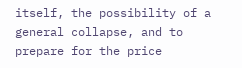itself, the possibility of a general collapse, and to prepare for the price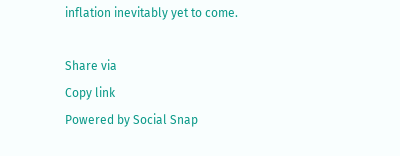inflation inevitably yet to come.

Share via
Copy link
Powered by Social Snap